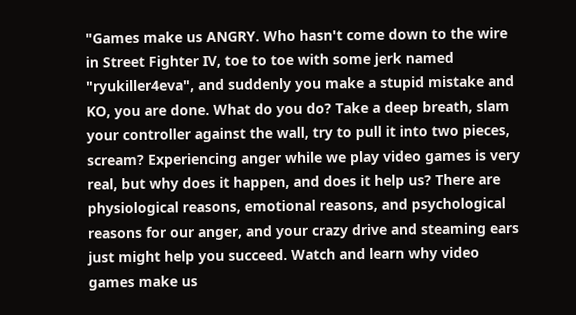"Games make us ANGRY. Who hasn't come down to the wire in Street Fighter IV, toe to toe with some jerk named "ryukiller4eva", and suddenly you make a stupid mistake and KO, you are done. What do you do? Take a deep breath, slam your controller against the wall, try to pull it into two pieces, scream? Experiencing anger while we play video games is very real, but why does it happen, and does it help us? There are physiological reasons, emotional reasons, and psychological reasons for our anger, and your crazy drive and steaming ears just might help you succeed. Watch and learn why video games make us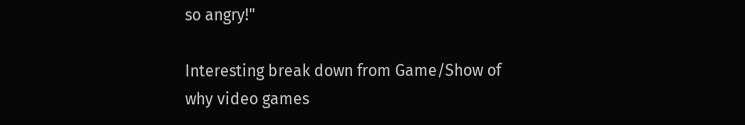so angry!"

Interesting break down from Game/Show of why video games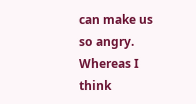can make us so angry. Whereas I think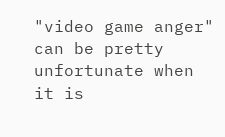"video game anger" can be pretty unfortunate when it is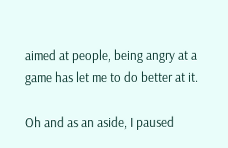aimed at people, being angry at a game has let me to do better at it.

Oh and as an aside, I paused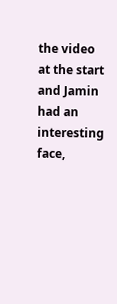the video at the start and Jamin had an interesting face,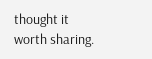thought it worth sharing.